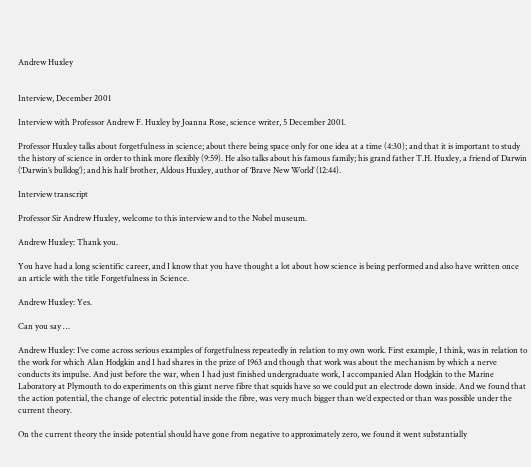Andrew Huxley


Interview, December 2001

Interview with Professor Andrew F. Huxley by Joanna Rose, science writer, 5 December 2001.

Professor Huxley talks about forgetfulness in science; about there being space only for one idea at a time (4:30); and that it is important to study the history of science in order to think more flexibly (9:59). He also talks about his famous family; his grand father T.H. Huxley, a friend of Darwin (‘Darwin’s bulldog’); and his half brother, Aldous Huxley, author of ‘Brave New World’ (12:44).

Interview transcript

Professor Sir Andrew Huxley, welcome to this interview and to the Nobel museum.

Andrew Huxley: Thank you.

You have had a long scientific career, and I know that you have thought a lot about how science is being performed and also have written once an article with the title Forgetfulness in Science.

Andrew Huxley: Yes.

Can you say …

Andrew Huxley: I’ve come across serious examples of forgetfulness repeatedly in relation to my own work. First example, I think, was in relation to the work for which Alan Hodgkin and I had shares in the prize of 1963 and though that work was about the mechanism by which a nerve conducts its impulse. And just before the war, when I had just finished undergraduate work, I accompanied Alan Hodgkin to the Marine Laboratory at Plymouth to do experiments on this giant nerve fibre that squids have so we could put an electrode down inside. And we found that the action potential, the change of electric potential inside the fibre, was very much bigger than we’d expected or than was possible under the current theory.

On the current theory the inside potential should have gone from negative to approximately zero, we found it went substantially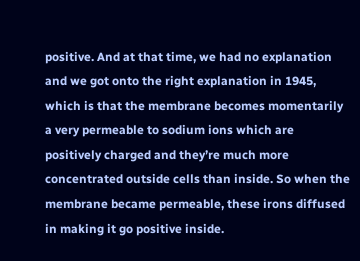positive. And at that time, we had no explanation and we got onto the right explanation in 1945, which is that the membrane becomes momentarily a very permeable to sodium ions which are positively charged and they’re much more concentrated outside cells than inside. So when the membrane became permeable, these irons diffused in making it go positive inside.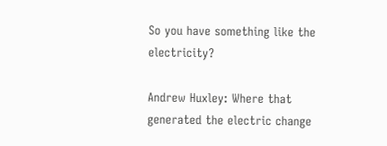So you have something like the electricity?

Andrew Huxley: Where that generated the electric change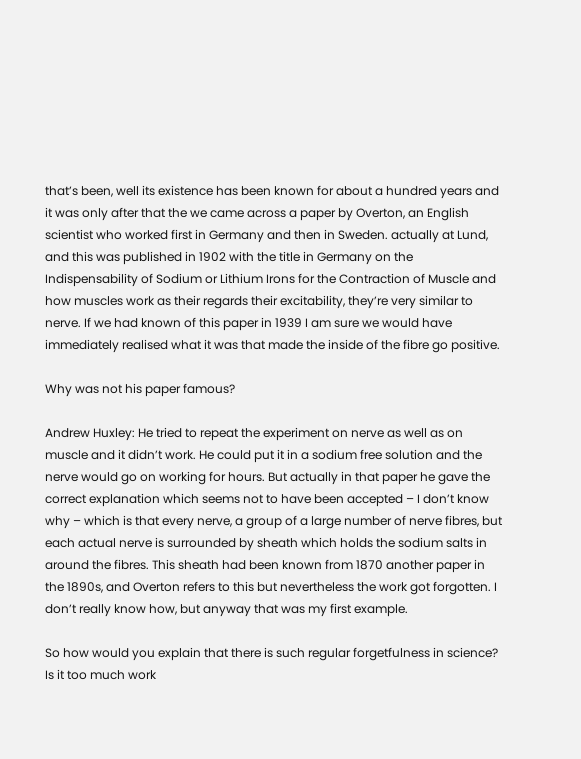that’s been, well its existence has been known for about a hundred years and it was only after that the we came across a paper by Overton, an English scientist who worked first in Germany and then in Sweden. actually at Lund, and this was published in 1902 with the title in Germany on the Indispensability of Sodium or Lithium Irons for the Contraction of Muscle and how muscles work as their regards their excitability, they’re very similar to nerve. If we had known of this paper in 1939 I am sure we would have immediately realised what it was that made the inside of the fibre go positive.

Why was not his paper famous?

Andrew Huxley: He tried to repeat the experiment on nerve as well as on muscle and it didn’t work. He could put it in a sodium free solution and the nerve would go on working for hours. But actually in that paper he gave the correct explanation which seems not to have been accepted – I don’t know why – which is that every nerve, a group of a large number of nerve fibres, but each actual nerve is surrounded by sheath which holds the sodium salts in around the fibres. This sheath had been known from 1870 another paper in the 1890s, and Overton refers to this but nevertheless the work got forgotten. I don’t really know how, but anyway that was my first example.

So how would you explain that there is such regular forgetfulness in science? Is it too much work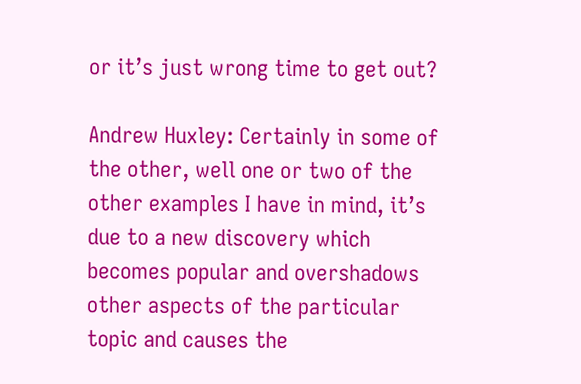or it’s just wrong time to get out?

Andrew Huxley: Certainly in some of the other, well one or two of the other examples I have in mind, it’s due to a new discovery which becomes popular and overshadows other aspects of the particular topic and causes the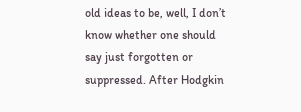old ideas to be, well, I don’t know whether one should say just forgotten or suppressed. After Hodgkin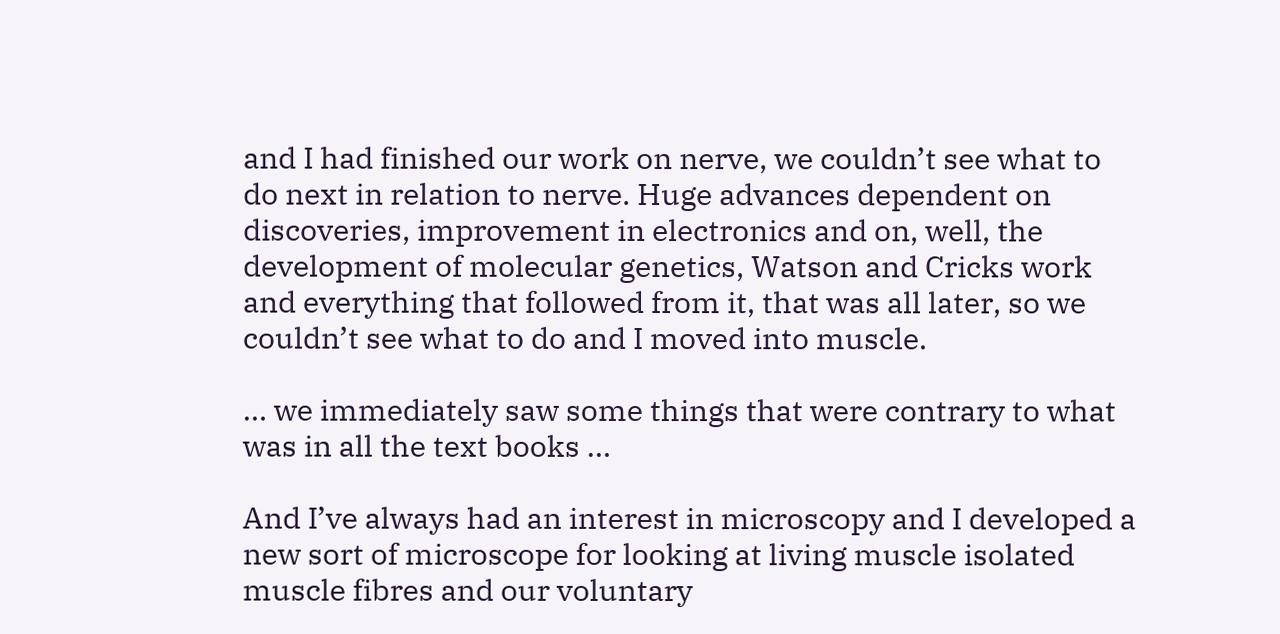and I had finished our work on nerve, we couldn’t see what to do next in relation to nerve. Huge advances dependent on discoveries, improvement in electronics and on, well, the development of molecular genetics, Watson and Cricks work and everything that followed from it, that was all later, so we couldn’t see what to do and I moved into muscle.

… we immediately saw some things that were contrary to what was in all the text books …

And I’ve always had an interest in microscopy and I developed a new sort of microscope for looking at living muscle isolated muscle fibres and our voluntary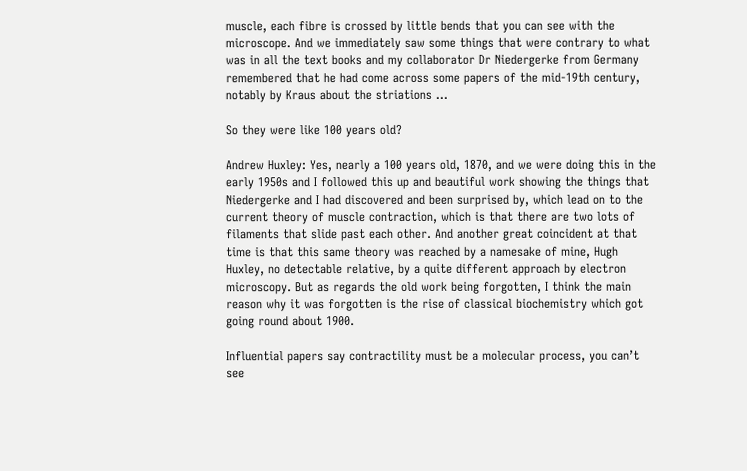muscle, each fibre is crossed by little bends that you can see with the microscope. And we immediately saw some things that were contrary to what was in all the text books and my collaborator Dr Niedergerke from Germany remembered that he had come across some papers of the mid-19th century, notably by Kraus about the striations …

So they were like 100 years old?

Andrew Huxley: Yes, nearly a 100 years old, 1870, and we were doing this in the early 1950s and I followed this up and beautiful work showing the things that Niedergerke and I had discovered and been surprised by, which lead on to the current theory of muscle contraction, which is that there are two lots of filaments that slide past each other. And another great coincident at that time is that this same theory was reached by a namesake of mine, Hugh Huxley, no detectable relative, by a quite different approach by electron microscopy. But as regards the old work being forgotten, I think the main reason why it was forgotten is the rise of classical biochemistry which got going round about 1900.

Influential papers say contractility must be a molecular process, you can’t see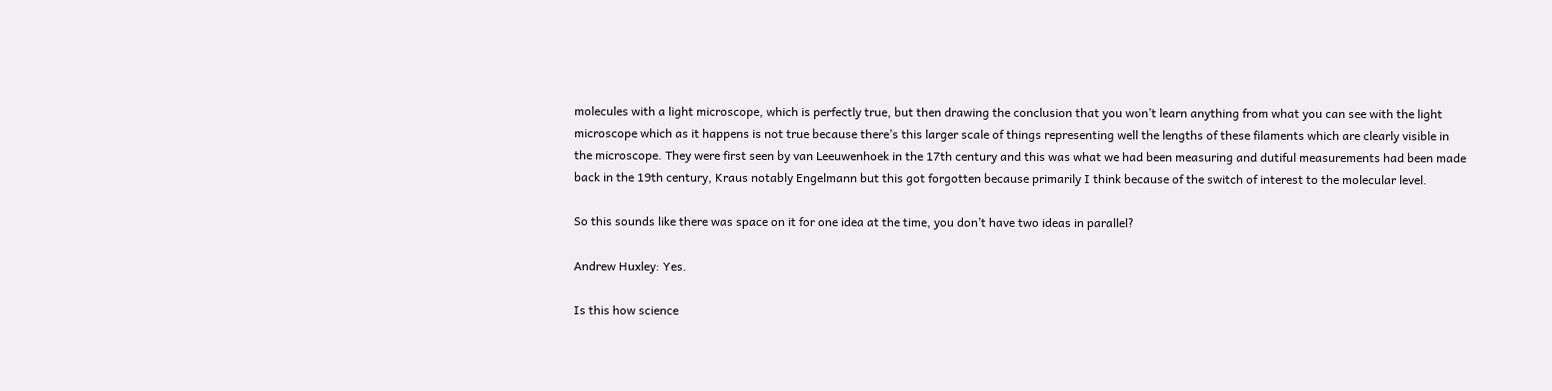molecules with a light microscope, which is perfectly true, but then drawing the conclusion that you won’t learn anything from what you can see with the light microscope which as it happens is not true because there’s this larger scale of things representing well the lengths of these filaments which are clearly visible in the microscope. They were first seen by van Leeuwenhoek in the 17th century and this was what we had been measuring and dutiful measurements had been made back in the 19th century, Kraus notably Engelmann but this got forgotten because primarily I think because of the switch of interest to the molecular level.

So this sounds like there was space on it for one idea at the time, you don’t have two ideas in parallel?

Andrew Huxley: Yes.

Is this how science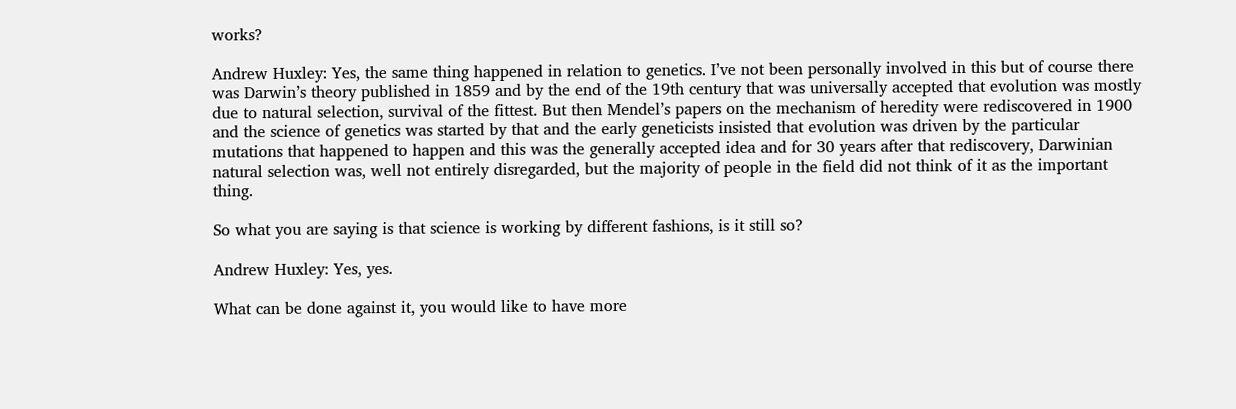works?

Andrew Huxley: Yes, the same thing happened in relation to genetics. I’ve not been personally involved in this but of course there was Darwin’s theory published in 1859 and by the end of the 19th century that was universally accepted that evolution was mostly due to natural selection, survival of the fittest. But then Mendel’s papers on the mechanism of heredity were rediscovered in 1900 and the science of genetics was started by that and the early geneticists insisted that evolution was driven by the particular mutations that happened to happen and this was the generally accepted idea and for 30 years after that rediscovery, Darwinian natural selection was, well not entirely disregarded, but the majority of people in the field did not think of it as the important thing.

So what you are saying is that science is working by different fashions, is it still so?

Andrew Huxley: Yes, yes.

What can be done against it, you would like to have more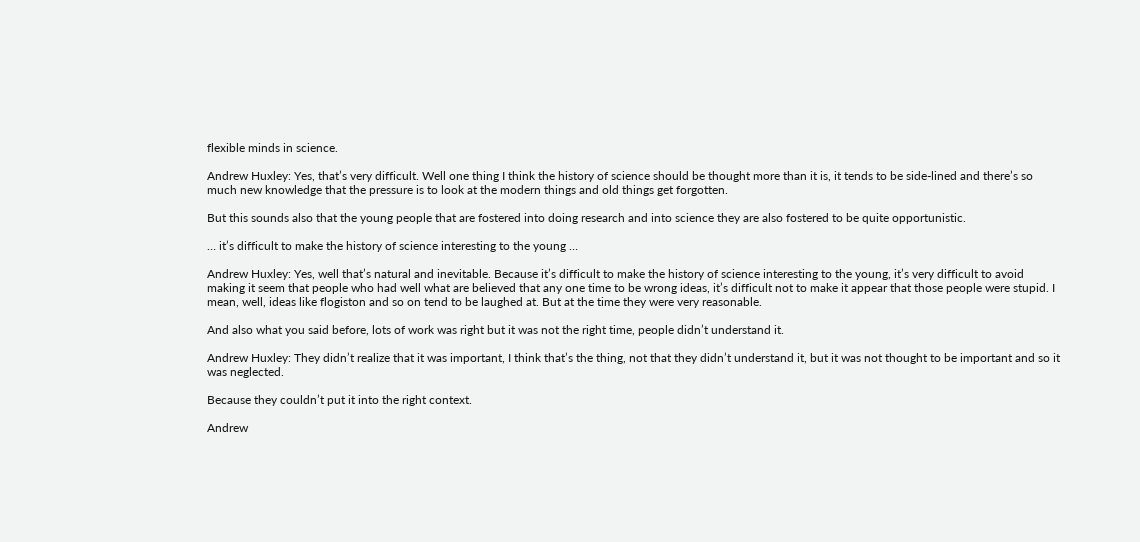flexible minds in science.

Andrew Huxley: Yes, that’s very difficult. Well one thing I think the history of science should be thought more than it is, it tends to be side-lined and there’s so much new knowledge that the pressure is to look at the modern things and old things get forgotten.

But this sounds also that the young people that are fostered into doing research and into science they are also fostered to be quite opportunistic.

… it’s difficult to make the history of science interesting to the young …

Andrew Huxley: Yes, well that’s natural and inevitable. Because it’s difficult to make the history of science interesting to the young, it’s very difficult to avoid making it seem that people who had well what are believed that any one time to be wrong ideas, it’s difficult not to make it appear that those people were stupid. I mean, well, ideas like flogiston and so on tend to be laughed at. But at the time they were very reasonable.

And also what you said before, lots of work was right but it was not the right time, people didn’t understand it.

Andrew Huxley: They didn’t realize that it was important, I think that’s the thing, not that they didn’t understand it, but it was not thought to be important and so it was neglected.

Because they couldn’t put it into the right context.

Andrew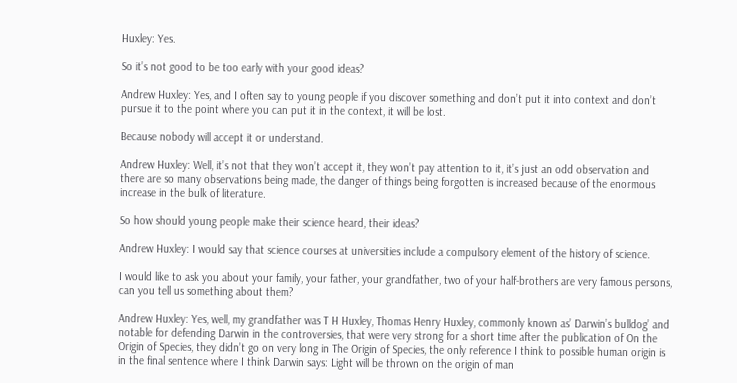Huxley: Yes.

So it’s not good to be too early with your good ideas?

Andrew Huxley: Yes, and I often say to young people if you discover something and don’t put it into context and don’t pursue it to the point where you can put it in the context, it will be lost.

Because nobody will accept it or understand.

Andrew Huxley: Well, it’s not that they won’t accept it, they won’t pay attention to it, it’s just an odd observation and there are so many observations being made, the danger of things being forgotten is increased because of the enormous increase in the bulk of literature.

So how should young people make their science heard, their ideas?

Andrew Huxley: I would say that science courses at universities include a compulsory element of the history of science.

I would like to ask you about your family, your father, your grandfather, two of your half-brothers are very famous persons, can you tell us something about them?

Andrew Huxley: Yes, well, my grandfather was T H Huxley, Thomas Henry Huxley, commonly known as’ Darwin’s bulldog’ and notable for defending Darwin in the controversies, that were very strong for a short time after the publication of On the Origin of Species, they didn’t go on very long in The Origin of Species, the only reference I think to possible human origin is in the final sentence where I think Darwin says: Light will be thrown on the origin of man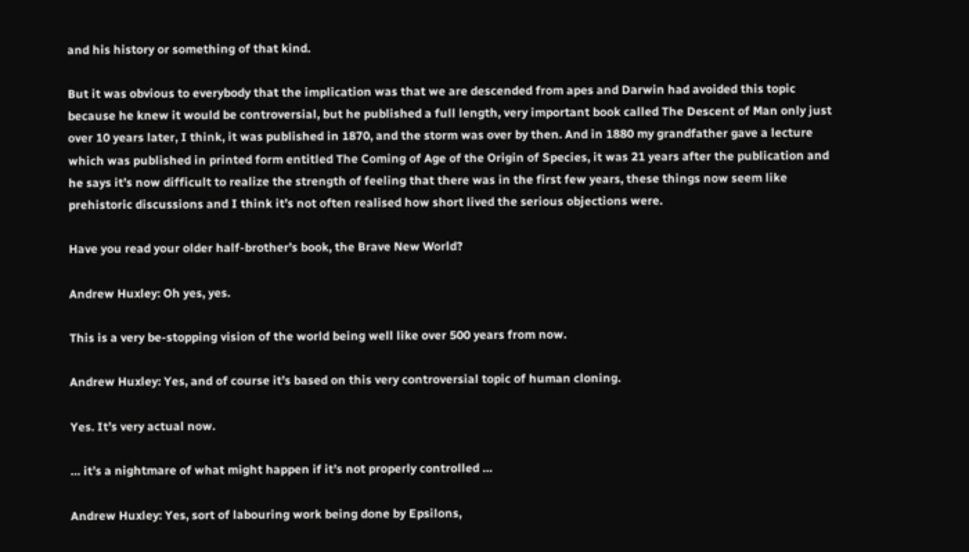and his history or something of that kind.

But it was obvious to everybody that the implication was that we are descended from apes and Darwin had avoided this topic because he knew it would be controversial, but he published a full length, very important book called The Descent of Man only just over 10 years later, I think, it was published in 1870, and the storm was over by then. And in 1880 my grandfather gave a lecture which was published in printed form entitled The Coming of Age of the Origin of Species, it was 21 years after the publication and he says it’s now difficult to realize the strength of feeling that there was in the first few years, these things now seem like prehistoric discussions and I think it’s not often realised how short lived the serious objections were.

Have you read your older half-brother’s book, the Brave New World?

Andrew Huxley: Oh yes, yes.

This is a very be-stopping vision of the world being well like over 500 years from now.

Andrew Huxley: Yes, and of course it’s based on this very controversial topic of human cloning.

Yes. It’s very actual now.

… it’s a nightmare of what might happen if it’s not properly controlled …

Andrew Huxley: Yes, sort of labouring work being done by Epsilons,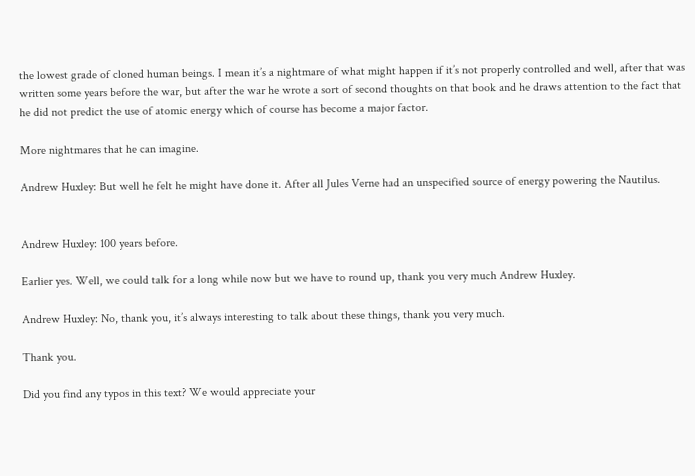the lowest grade of cloned human beings. I mean it’s a nightmare of what might happen if it’s not properly controlled and well, after that was written some years before the war, but after the war he wrote a sort of second thoughts on that book and he draws attention to the fact that he did not predict the use of atomic energy which of course has become a major factor.

More nightmares that he can imagine.

Andrew Huxley: But well he felt he might have done it. After all Jules Verne had an unspecified source of energy powering the Nautilus.


Andrew Huxley: 100 years before.

Earlier yes. Well, we could talk for a long while now but we have to round up, thank you very much Andrew Huxley.

Andrew Huxley: No, thank you, it’s always interesting to talk about these things, thank you very much.

Thank you.

Did you find any typos in this text? We would appreciate your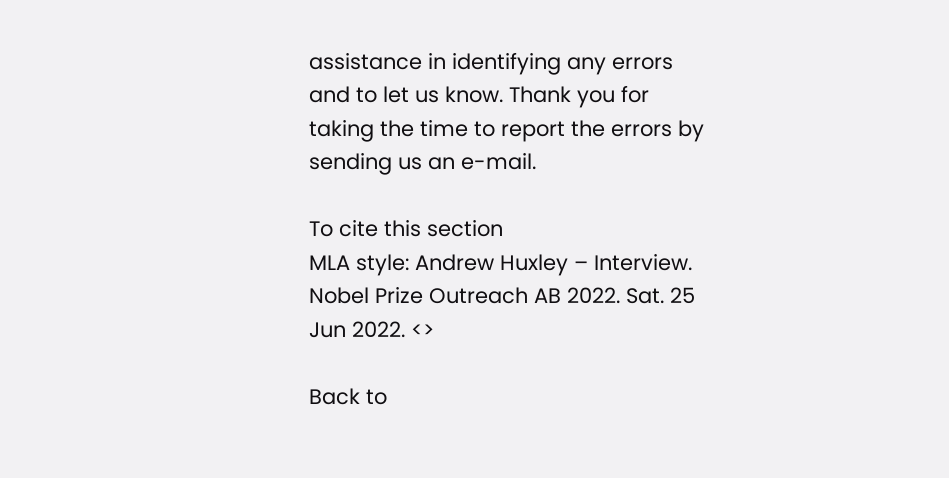assistance in identifying any errors and to let us know. Thank you for taking the time to report the errors by sending us an e-mail.

To cite this section
MLA style: Andrew Huxley – Interview. Nobel Prize Outreach AB 2022. Sat. 25 Jun 2022. <>

Back to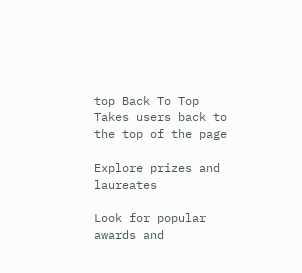top Back To Top Takes users back to the top of the page

Explore prizes and laureates

Look for popular awards and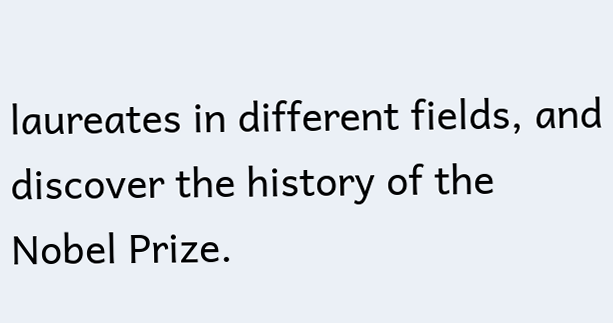laureates in different fields, and discover the history of the Nobel Prize.